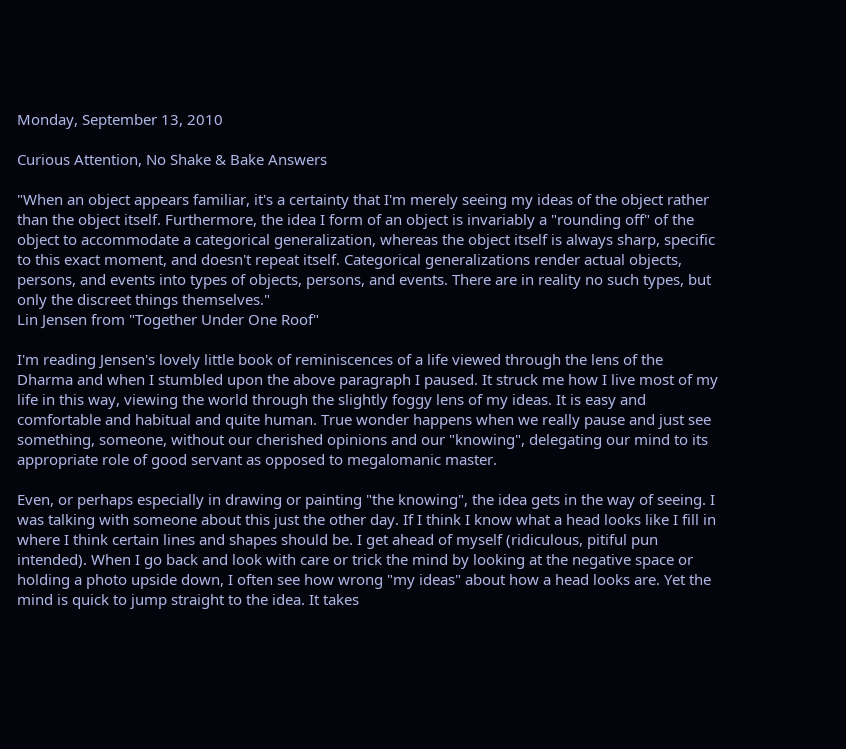Monday, September 13, 2010

Curious Attention, No Shake & Bake Answers

"When an object appears familiar, it's a certainty that I'm merely seeing my ideas of the object rather than the object itself. Furthermore, the idea I form of an object is invariably a "rounding off" of the object to accommodate a categorical generalization, whereas the object itself is always sharp, specific to this exact moment, and doesn't repeat itself. Categorical generalizations render actual objects, persons, and events into types of objects, persons, and events. There are in reality no such types, but only the discreet things themselves."
Lin Jensen from "Together Under One Roof"

I'm reading Jensen's lovely little book of reminiscences of a life viewed through the lens of the Dharma and when I stumbled upon the above paragraph I paused. It struck me how I live most of my life in this way, viewing the world through the slightly foggy lens of my ideas. It is easy and comfortable and habitual and quite human. True wonder happens when we really pause and just see something, someone, without our cherished opinions and our "knowing", delegating our mind to its appropriate role of good servant as opposed to megalomanic master.

Even, or perhaps especially in drawing or painting "the knowing", the idea gets in the way of seeing. I was talking with someone about this just the other day. If I think I know what a head looks like I fill in where I think certain lines and shapes should be. I get ahead of myself (ridiculous, pitiful pun intended). When I go back and look with care or trick the mind by looking at the negative space or holding a photo upside down, I often see how wrong "my ideas" about how a head looks are. Yet the mind is quick to jump straight to the idea. It takes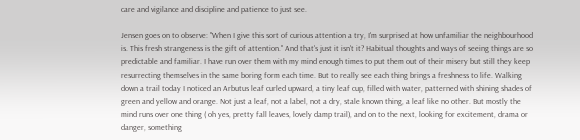care and vigilance and discipline and patience to just see.

Jensen goes on to observe: "When I give this sort of curious attention a try, I'm surprised at how unfamiliar the neighbourhood is. This fresh strangeness is the gift of attention." And that's just it isn't it? Habitual thoughts and ways of seeing things are so predictable and familiar. I have run over them with my mind enough times to put them out of their misery but still they keep resurrecting themselves in the same boring form each time. But to really see each thing brings a freshness to life. Walking down a trail today I noticed an Arbutus leaf curled upward, a tiny leaf cup, filled with water, patterned with shining shades of green and yellow and orange. Not just a leaf, not a label, not a dry, stale known thing, a leaf like no other. But mostly the mind runs over one thing ( oh yes, pretty fall leaves, lovely damp trail), and on to the next, looking for excitement, drama or danger, something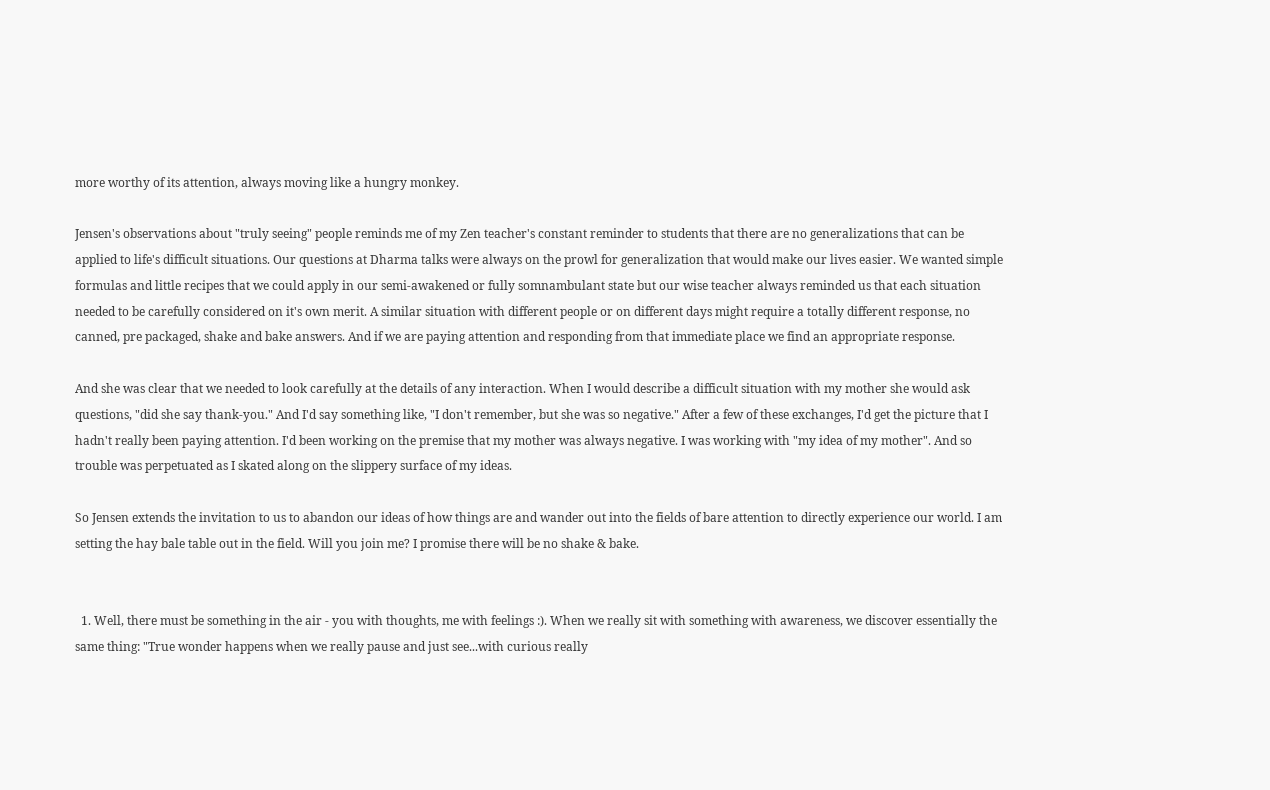more worthy of its attention, always moving like a hungry monkey.

Jensen's observations about "truly seeing" people reminds me of my Zen teacher's constant reminder to students that there are no generalizations that can be applied to life's difficult situations. Our questions at Dharma talks were always on the prowl for generalization that would make our lives easier. We wanted simple formulas and little recipes that we could apply in our semi-awakened or fully somnambulant state but our wise teacher always reminded us that each situation needed to be carefully considered on it's own merit. A similar situation with different people or on different days might require a totally different response, no canned, pre packaged, shake and bake answers. And if we are paying attention and responding from that immediate place we find an appropriate response.

And she was clear that we needed to look carefully at the details of any interaction. When I would describe a difficult situation with my mother she would ask questions, "did she say thank-you." And I'd say something like, "I don't remember, but she was so negative." After a few of these exchanges, I'd get the picture that I hadn't really been paying attention. I'd been working on the premise that my mother was always negative. I was working with "my idea of my mother". And so trouble was perpetuated as I skated along on the slippery surface of my ideas.

So Jensen extends the invitation to us to abandon our ideas of how things are and wander out into the fields of bare attention to directly experience our world. I am setting the hay bale table out in the field. Will you join me? I promise there will be no shake & bake.


  1. Well, there must be something in the air - you with thoughts, me with feelings :). When we really sit with something with awareness, we discover essentially the same thing: "True wonder happens when we really pause and just see...with curious really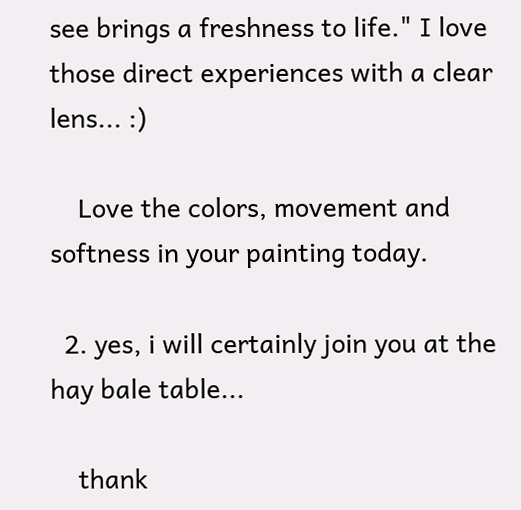see brings a freshness to life." I love those direct experiences with a clear lens... :)

    Love the colors, movement and softness in your painting today.

  2. yes, i will certainly join you at the hay bale table...

    thank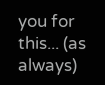you for this... (as always)